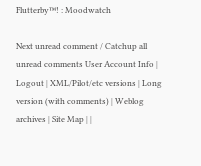Flutterby™! : Moodwatch

Next unread comment / Catchup all unread comments User Account Info | Logout | XML/Pilot/etc versions | Long version (with comments) | Weblog archives | Site Map | |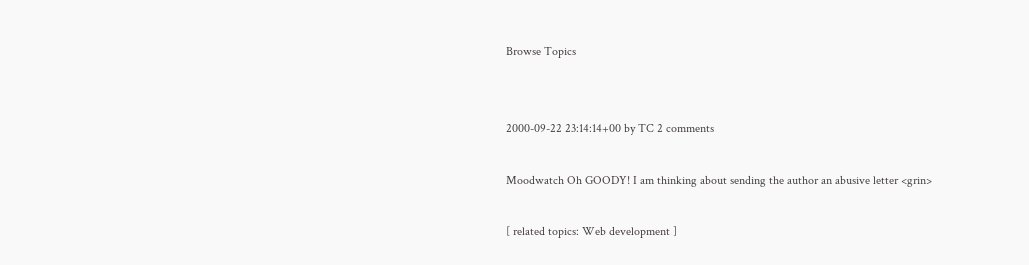Browse Topics


2000-09-22 23:14:14+00 by TC 2 comments

Moodwatch Oh GOODY! I am thinking about sending the author an abusive letter <grin>

[ related topics: Web development ]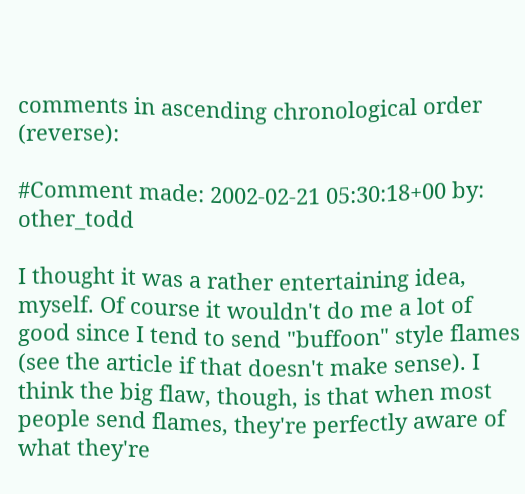comments in ascending chronological order (reverse):

#Comment made: 2002-02-21 05:30:18+00 by: other_todd

I thought it was a rather entertaining idea, myself. Of course it wouldn't do me a lot of good since I tend to send "buffoon" style flames (see the article if that doesn't make sense). I think the big flaw, though, is that when most people send flames, they're perfectly aware of what they're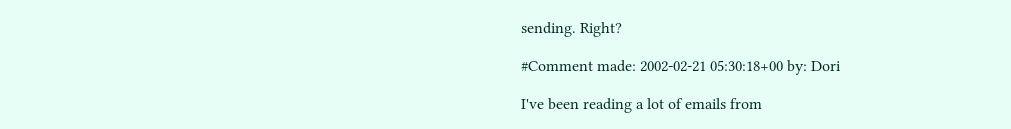sending. Right?

#Comment made: 2002-02-21 05:30:18+00 by: Dori

I've been reading a lot of emails from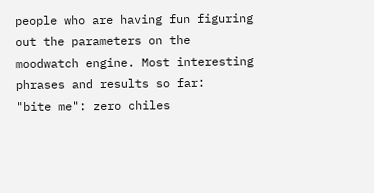people who are having fun figuring out the parameters on the moodwatch engine. Most interesting phrases and results so far:
"bite me": zero chiles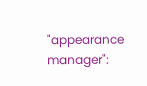"appearance manager":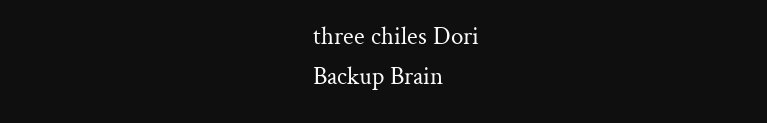three chiles Dori
Backup Brain